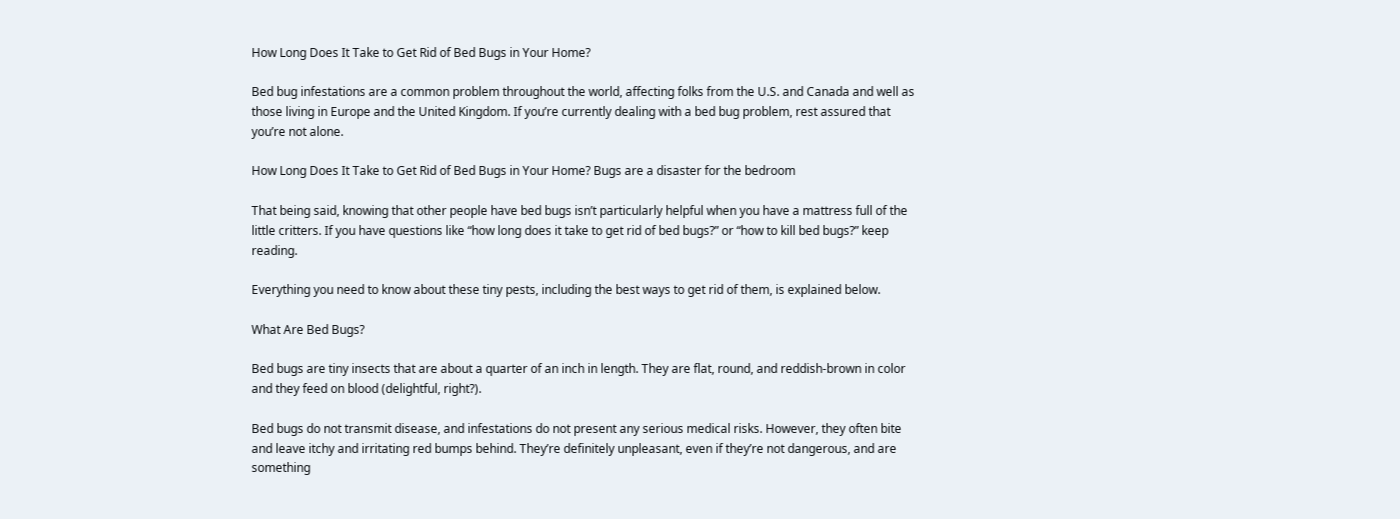How Long Does It Take to Get Rid of Bed Bugs in Your Home?

Bed bug infestations are a common problem throughout the world, affecting folks from the U.S. and Canada and well as those living in Europe and the United Kingdom. If you’re currently dealing with a bed bug problem, rest assured that you’re not alone.

How Long Does It Take to Get Rid of Bed Bugs in Your Home? Bugs are a disaster for the bedroom

That being said, knowing that other people have bed bugs isn’t particularly helpful when you have a mattress full of the little critters. If you have questions like “how long does it take to get rid of bed bugs?” or “how to kill bed bugs?” keep reading.

Everything you need to know about these tiny pests, including the best ways to get rid of them, is explained below.

What Are Bed Bugs?

Bed bugs are tiny insects that are about a quarter of an inch in length. They are flat, round, and reddish-brown in color and they feed on blood (delightful, right?).

Bed bugs do not transmit disease, and infestations do not present any serious medical risks. However, they often bite and leave itchy and irritating red bumps behind. They’re definitely unpleasant, even if they’re not dangerous, and are something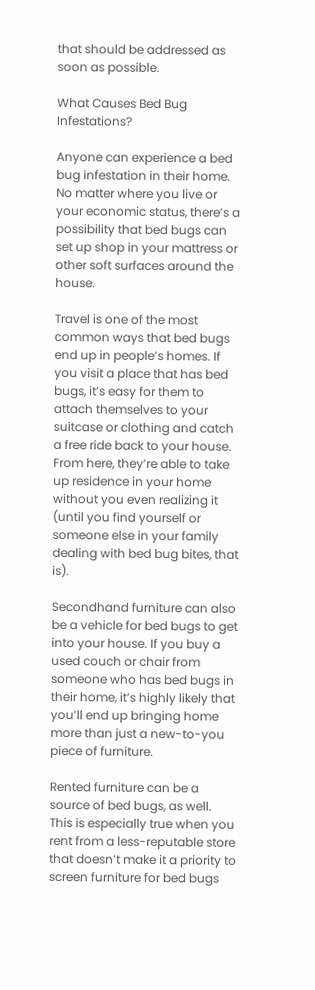that should be addressed as soon as possible.

What Causes Bed Bug Infestations?

Anyone can experience a bed bug infestation in their home. No matter where you live or your economic status, there’s a possibility that bed bugs can set up shop in your mattress or other soft surfaces around the house.

Travel is one of the most common ways that bed bugs end up in people’s homes. If you visit a place that has bed bugs, it’s easy for them to attach themselves to your suitcase or clothing and catch a free ride back to your house. From here, they’re able to take up residence in your home without you even realizing it (until you find yourself or someone else in your family dealing with bed bug bites, that is).

Secondhand furniture can also be a vehicle for bed bugs to get into your house. If you buy a used couch or chair from someone who has bed bugs in their home, it’s highly likely that you’ll end up bringing home more than just a new-to-you piece of furniture.

Rented furniture can be a source of bed bugs, as well. This is especially true when you rent from a less-reputable store that doesn’t make it a priority to screen furniture for bed bugs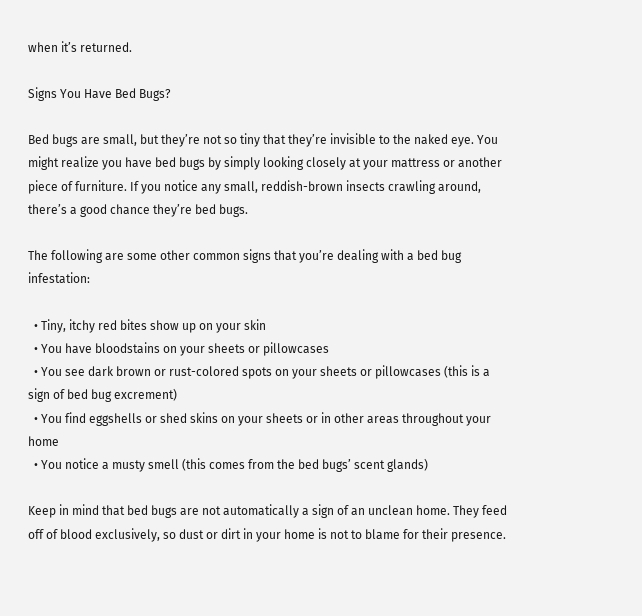when it’s returned.

Signs You Have Bed Bugs?

Bed bugs are small, but they’re not so tiny that they’re invisible to the naked eye. You might realize you have bed bugs by simply looking closely at your mattress or another piece of furniture. If you notice any small, reddish-brown insects crawling around, there’s a good chance they’re bed bugs.

The following are some other common signs that you’re dealing with a bed bug infestation:

  • Tiny, itchy red bites show up on your skin
  • You have bloodstains on your sheets or pillowcases
  • You see dark brown or rust-colored spots on your sheets or pillowcases (this is a sign of bed bug excrement)
  • You find eggshells or shed skins on your sheets or in other areas throughout your home
  • You notice a musty smell (this comes from the bed bugs’ scent glands)

Keep in mind that bed bugs are not automatically a sign of an unclean home. They feed off of blood exclusively, so dust or dirt in your home is not to blame for their presence.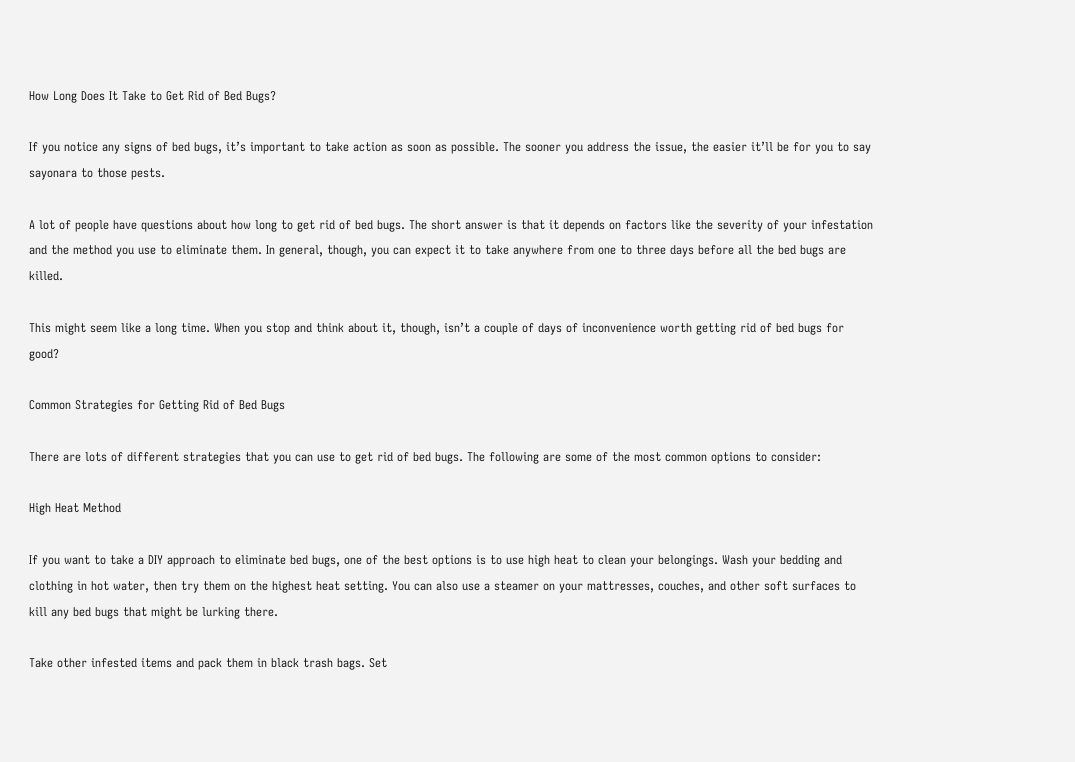How Long Does It Take to Get Rid of Bed Bugs?

If you notice any signs of bed bugs, it’s important to take action as soon as possible. The sooner you address the issue, the easier it’ll be for you to say sayonara to those pests.

A lot of people have questions about how long to get rid of bed bugs. The short answer is that it depends on factors like the severity of your infestation and the method you use to eliminate them. In general, though, you can expect it to take anywhere from one to three days before all the bed bugs are killed.

This might seem like a long time. When you stop and think about it, though, isn’t a couple of days of inconvenience worth getting rid of bed bugs for good?

Common Strategies for Getting Rid of Bed Bugs

There are lots of different strategies that you can use to get rid of bed bugs. The following are some of the most common options to consider:

High Heat Method

If you want to take a DIY approach to eliminate bed bugs, one of the best options is to use high heat to clean your belongings. Wash your bedding and clothing in hot water, then try them on the highest heat setting. You can also use a steamer on your mattresses, couches, and other soft surfaces to kill any bed bugs that might be lurking there.

Take other infested items and pack them in black trash bags. Set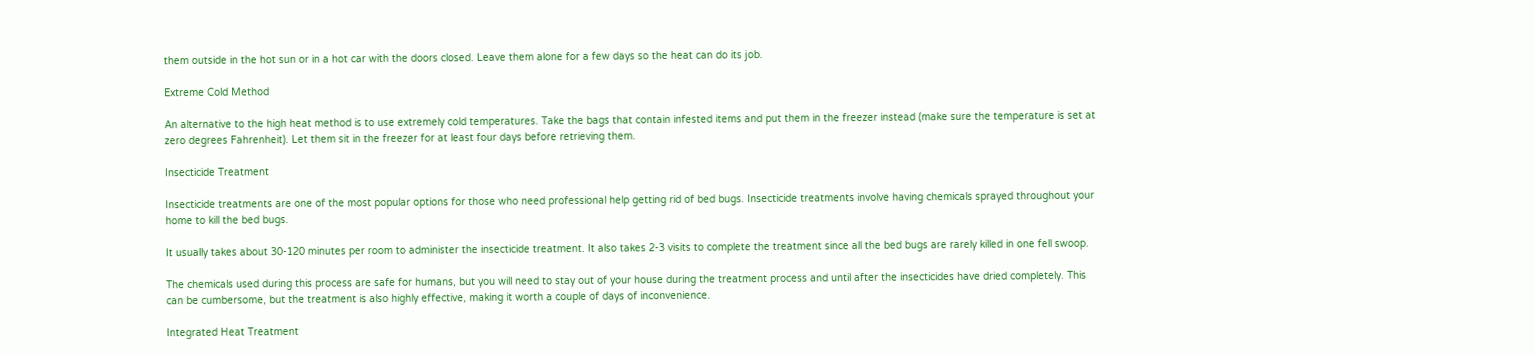them outside in the hot sun or in a hot car with the doors closed. Leave them alone for a few days so the heat can do its job.

Extreme Cold Method

An alternative to the high heat method is to use extremely cold temperatures. Take the bags that contain infested items and put them in the freezer instead (make sure the temperature is set at zero degrees Fahrenheit). Let them sit in the freezer for at least four days before retrieving them.

Insecticide Treatment

Insecticide treatments are one of the most popular options for those who need professional help getting rid of bed bugs. Insecticide treatments involve having chemicals sprayed throughout your home to kill the bed bugs.

It usually takes about 30-120 minutes per room to administer the insecticide treatment. It also takes 2-3 visits to complete the treatment since all the bed bugs are rarely killed in one fell swoop.

The chemicals used during this process are safe for humans, but you will need to stay out of your house during the treatment process and until after the insecticides have dried completely. This can be cumbersome, but the treatment is also highly effective, making it worth a couple of days of inconvenience.

Integrated Heat Treatment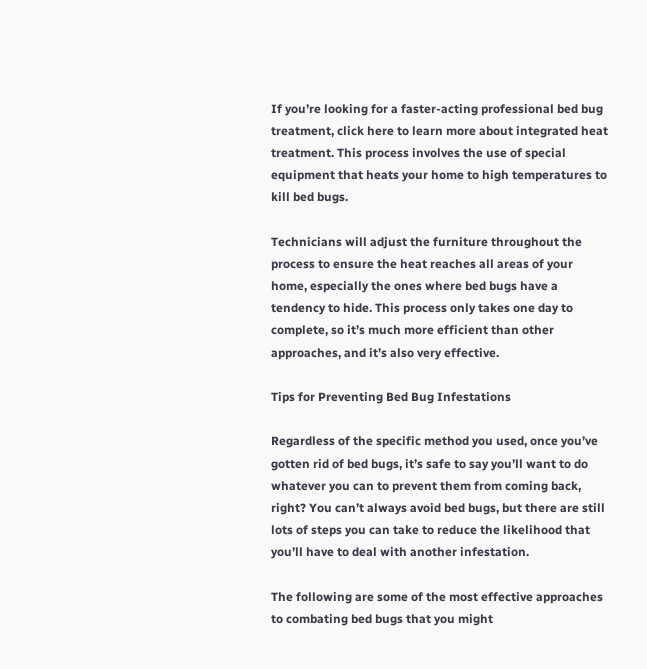If you’re looking for a faster-acting professional bed bug treatment, click here to learn more about integrated heat treatment. This process involves the use of special equipment that heats your home to high temperatures to kill bed bugs.

Technicians will adjust the furniture throughout the process to ensure the heat reaches all areas of your home, especially the ones where bed bugs have a tendency to hide. This process only takes one day to complete, so it’s much more efficient than other approaches, and it’s also very effective.

Tips for Preventing Bed Bug Infestations

Regardless of the specific method you used, once you’ve gotten rid of bed bugs, it’s safe to say you’ll want to do whatever you can to prevent them from coming back, right? You can’t always avoid bed bugs, but there are still lots of steps you can take to reduce the likelihood that you’ll have to deal with another infestation.

The following are some of the most effective approaches to combating bed bugs that you might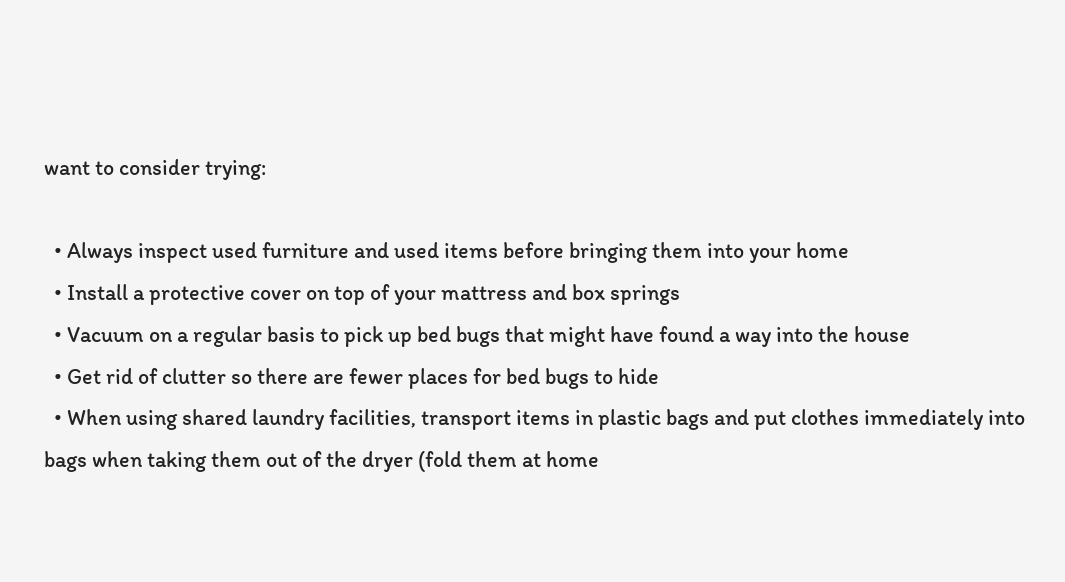want to consider trying:

  • Always inspect used furniture and used items before bringing them into your home
  • Install a protective cover on top of your mattress and box springs
  • Vacuum on a regular basis to pick up bed bugs that might have found a way into the house
  • Get rid of clutter so there are fewer places for bed bugs to hide
  • When using shared laundry facilities, transport items in plastic bags and put clothes immediately into bags when taking them out of the dryer (fold them at home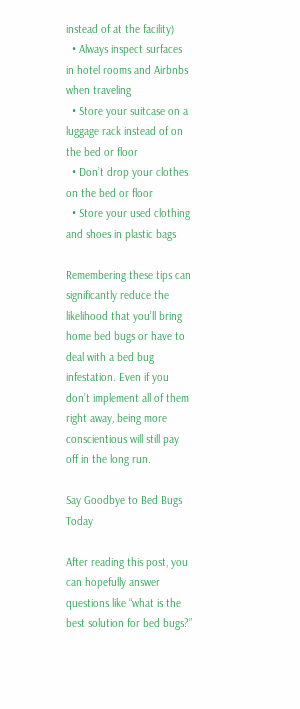instead of at the facility)
  • Always inspect surfaces in hotel rooms and Airbnbs when traveling
  • Store your suitcase on a luggage rack instead of on the bed or floor
  • Don’t drop your clothes on the bed or floor
  • Store your used clothing and shoes in plastic bags

Remembering these tips can significantly reduce the likelihood that you’ll bring home bed bugs or have to deal with a bed bug infestation. Even if you don’t implement all of them right away, being more conscientious will still pay off in the long run.

Say Goodbye to Bed Bugs Today

After reading this post, you can hopefully answer questions like “what is the best solution for bed bugs?”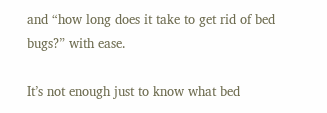and “how long does it take to get rid of bed bugs?” with ease.

It’s not enough just to know what bed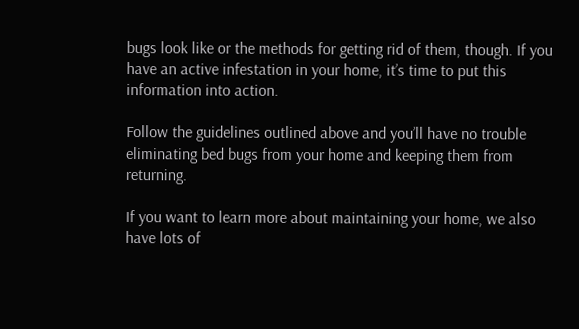bugs look like or the methods for getting rid of them, though. If you have an active infestation in your home, it’s time to put this information into action.

Follow the guidelines outlined above and you’ll have no trouble eliminating bed bugs from your home and keeping them from returning.

If you want to learn more about maintaining your home, we also have lots of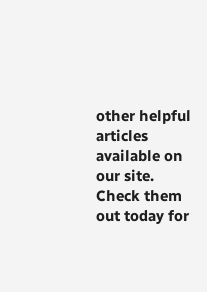other helpful articles available on our site. Check them out today for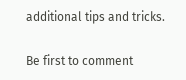additional tips and tricks.

Be first to comment